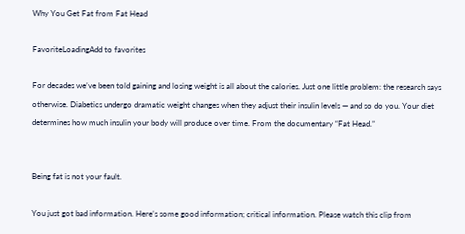Why You Get Fat from Fat Head

FavoriteLoadingAdd to favorites

For decades we’ve been told gaining and losing weight is all about the calories. Just one little problem: the research says otherwise. Diabetics undergo dramatic weight changes when they adjust their insulin levels — and so do you. Your diet determines how much insulin your body will produce over time. From the documentary “Fat Head.”


Being fat is not your fault.

You just got bad information. Here’s some good information; critical information. Please watch this clip from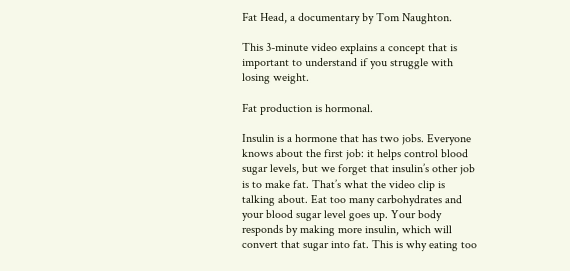Fat Head, a documentary by Tom Naughton.

This 3-minute video explains a concept that is important to understand if you struggle with losing weight.

Fat production is hormonal.

Insulin is a hormone that has two jobs. Everyone knows about the first job: it helps control blood sugar levels, but we forget that insulin’s other job is to make fat. That’s what the video clip is talking about. Eat too many carbohydrates and your blood sugar level goes up. Your body responds by making more insulin, which will convert that sugar into fat. This is why eating too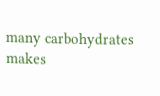many carbohydrates makes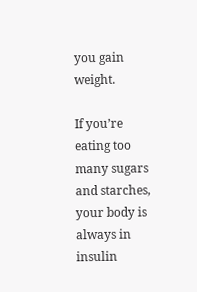you gain weight.

If you’re eating too many sugars and starches, your body is always in insulin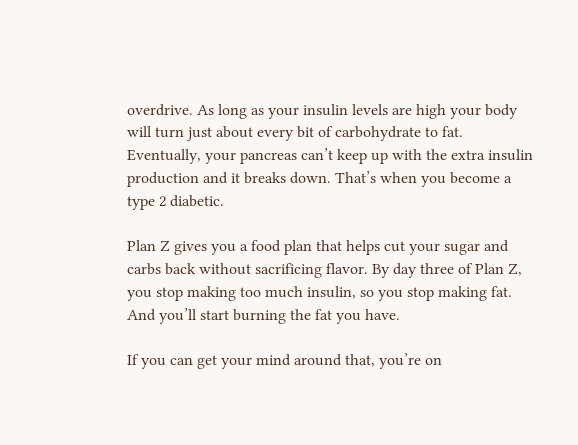overdrive. As long as your insulin levels are high your body will turn just about every bit of carbohydrate to fat. Eventually, your pancreas can’t keep up with the extra insulin production and it breaks down. That’s when you become a type 2 diabetic.

Plan Z gives you a food plan that helps cut your sugar and carbs back without sacrificing flavor. By day three of Plan Z, you stop making too much insulin, so you stop making fat. And you’ll start burning the fat you have.

If you can get your mind around that, you’re on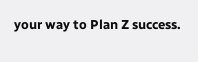your way to Plan Z success.